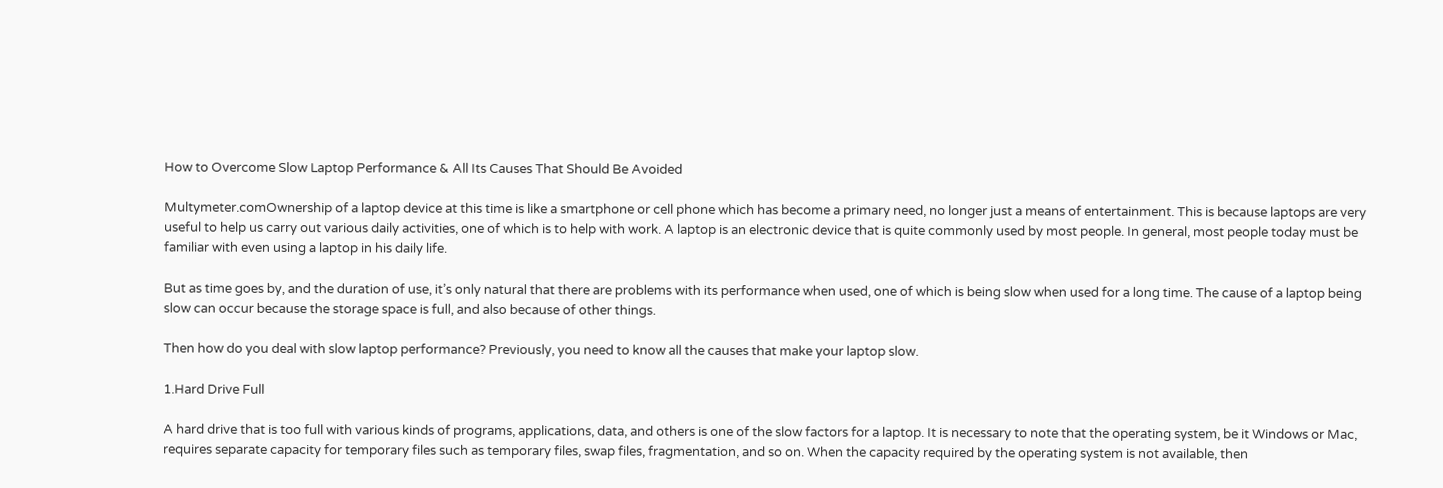How to Overcome Slow Laptop Performance & All Its Causes That Should Be Avoided

Multymeter.comOwnership of a laptop device at this time is like a smartphone or cell phone which has become a primary need, no longer just a means of entertainment. This is because laptops are very useful to help us carry out various daily activities, one of which is to help with work. A laptop is an electronic device that is quite commonly used by most people. In general, most people today must be familiar with even using a laptop in his daily life.

But as time goes by, and the duration of use, it’s only natural that there are problems with its performance when used, one of which is being slow when used for a long time. The cause of a laptop being slow can occur because the storage space is full, and also because of other things.

Then how do you deal with slow laptop performance? Previously, you need to know all the causes that make your laptop slow.

1.Hard Drive Full

A hard drive that is too full with various kinds of programs, applications, data, and others is one of the slow factors for a laptop. It is necessary to note that the operating system, be it Windows or Mac, requires separate capacity for temporary files such as temporary files, swap files, fragmentation, and so on. When the capacity required by the operating system is not available, then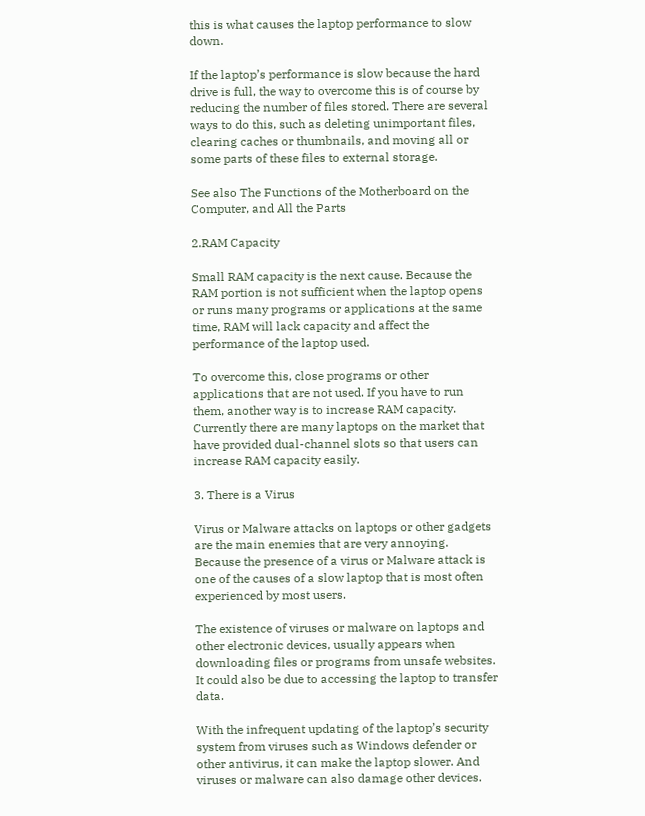this is what causes the laptop performance to slow down.

If the laptop’s performance is slow because the hard drive is full, the way to overcome this is of course by reducing the number of files stored. There are several ways to do this, such as deleting unimportant files, clearing caches or thumbnails, and moving all or some parts of these files to external storage.

See also The Functions of the Motherboard on the Computer, and All the Parts

2.RAM Capacity

Small RAM capacity is the next cause. Because the RAM portion is not sufficient when the laptop opens or runs many programs or applications at the same time, RAM will lack capacity and affect the performance of the laptop used.

To overcome this, close programs or other applications that are not used. If you have to run them, another way is to increase RAM capacity. Currently there are many laptops on the market that have provided dual-channel slots so that users can increase RAM capacity easily.

3. There is a Virus

Virus or Malware attacks on laptops or other gadgets are the main enemies that are very annoying. Because the presence of a virus or Malware attack is one of the causes of a slow laptop that is most often experienced by most users.

The existence of viruses or malware on laptops and other electronic devices, usually appears when downloading files or programs from unsafe websites. It could also be due to accessing the laptop to transfer data.

With the infrequent updating of the laptop’s security system from viruses such as Windows defender or other antivirus, it can make the laptop slower. And viruses or malware can also damage other devices.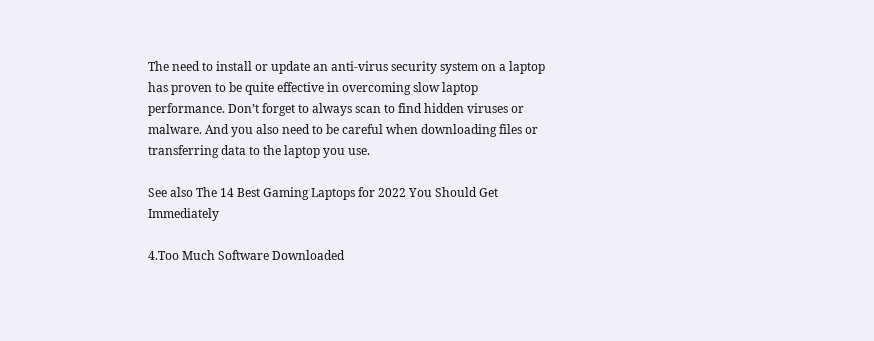The need to install or update an anti-virus security system on a laptop has proven to be quite effective in overcoming slow laptop performance. Don’t forget to always scan to find hidden viruses or malware. And you also need to be careful when downloading files or transferring data to the laptop you use.

See also The 14 Best Gaming Laptops for 2022 You Should Get Immediately

4.Too Much Software Downloaded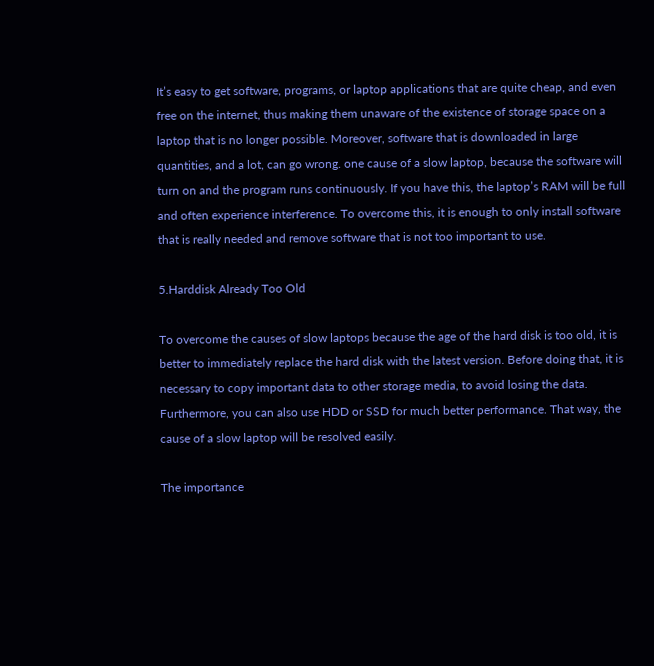It’s easy to get software, programs, or laptop applications that are quite cheap, and even free on the internet, thus making them unaware of the existence of storage space on a laptop that is no longer possible. Moreover, software that is downloaded in large quantities, and a lot, can go wrong. one cause of a slow laptop, because the software will turn on and the program runs continuously. If you have this, the laptop’s RAM will be full and often experience interference. To overcome this, it is enough to only install software that is really needed and remove software that is not too important to use.

5.Harddisk Already Too Old

To overcome the causes of slow laptops because the age of the hard disk is too old, it is better to immediately replace the hard disk with the latest version. Before doing that, it is necessary to copy important data to other storage media, to avoid losing the data. Furthermore, you can also use HDD or SSD for much better performance. That way, the cause of a slow laptop will be resolved easily.

The importance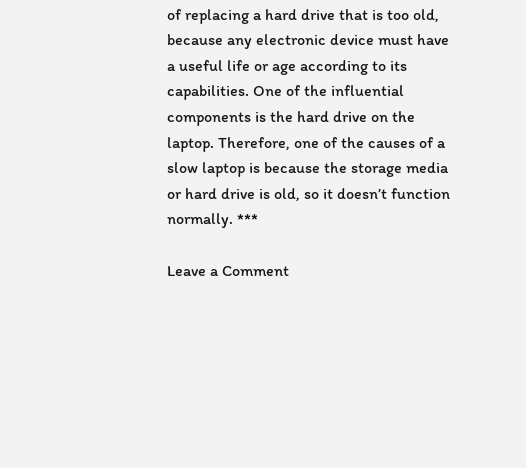of replacing a hard drive that is too old, because any electronic device must have a useful life or age according to its capabilities. One of the influential components is the hard drive on the laptop. Therefore, one of the causes of a slow laptop is because the storage media or hard drive is old, so it doesn’t function normally. ***

Leave a Comment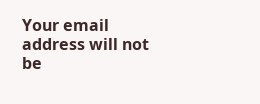Your email address will not be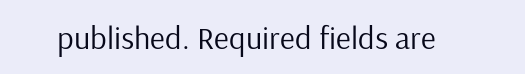published. Required fields are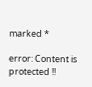marked *

error: Content is protected !!